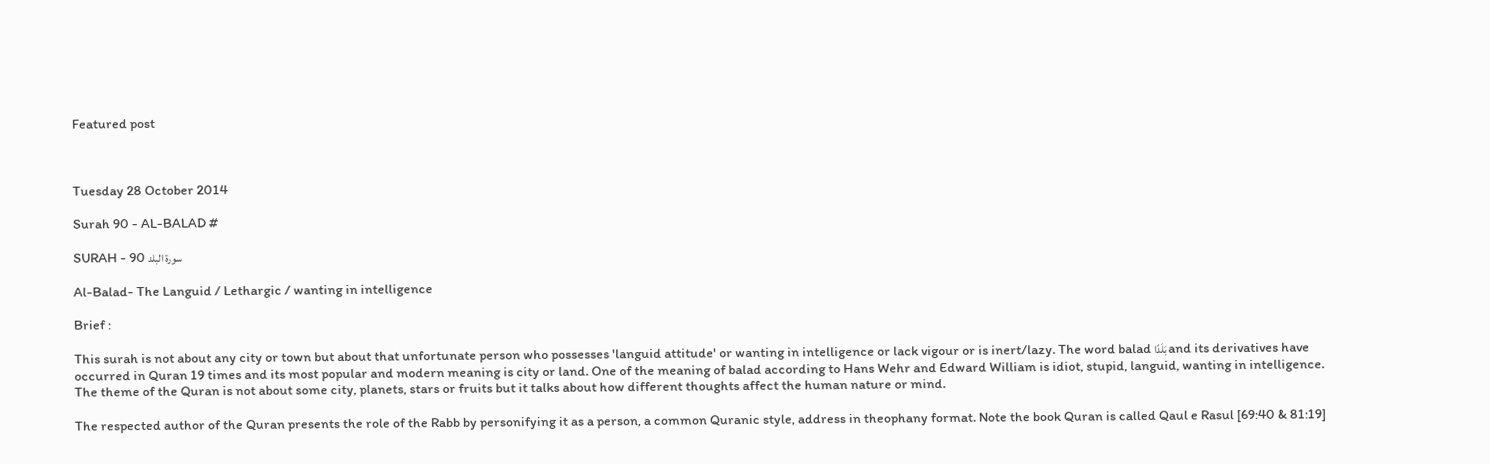Featured post



Tuesday 28 October 2014

Surah 90 - AL-BALAD #

SURAH - 90 سورة البلد

Al-Balad- The Languid / Lethargic / wanting in intelligence

Brief :

This surah is not about any city or town but about that unfortunate person who possesses 'languid attitude' or wanting in intelligence or lack vigour or is inert/lazy. The word balad بَلَدًا and its derivatives have occurred in Quran 19 times and its most popular and modern meaning is city or land. One of the meaning of balad according to Hans Wehr and Edward William is idiot, stupid, languid, wanting in intelligence. The theme of the Quran is not about some city, planets, stars or fruits but it talks about how different thoughts affect the human nature or mind.

The respected author of the Quran presents the role of the Rabb by personifying it as a person, a common Quranic style, address in theophany format. Note the book Quran is called Qaul e Rasul [69:40 & 81:19]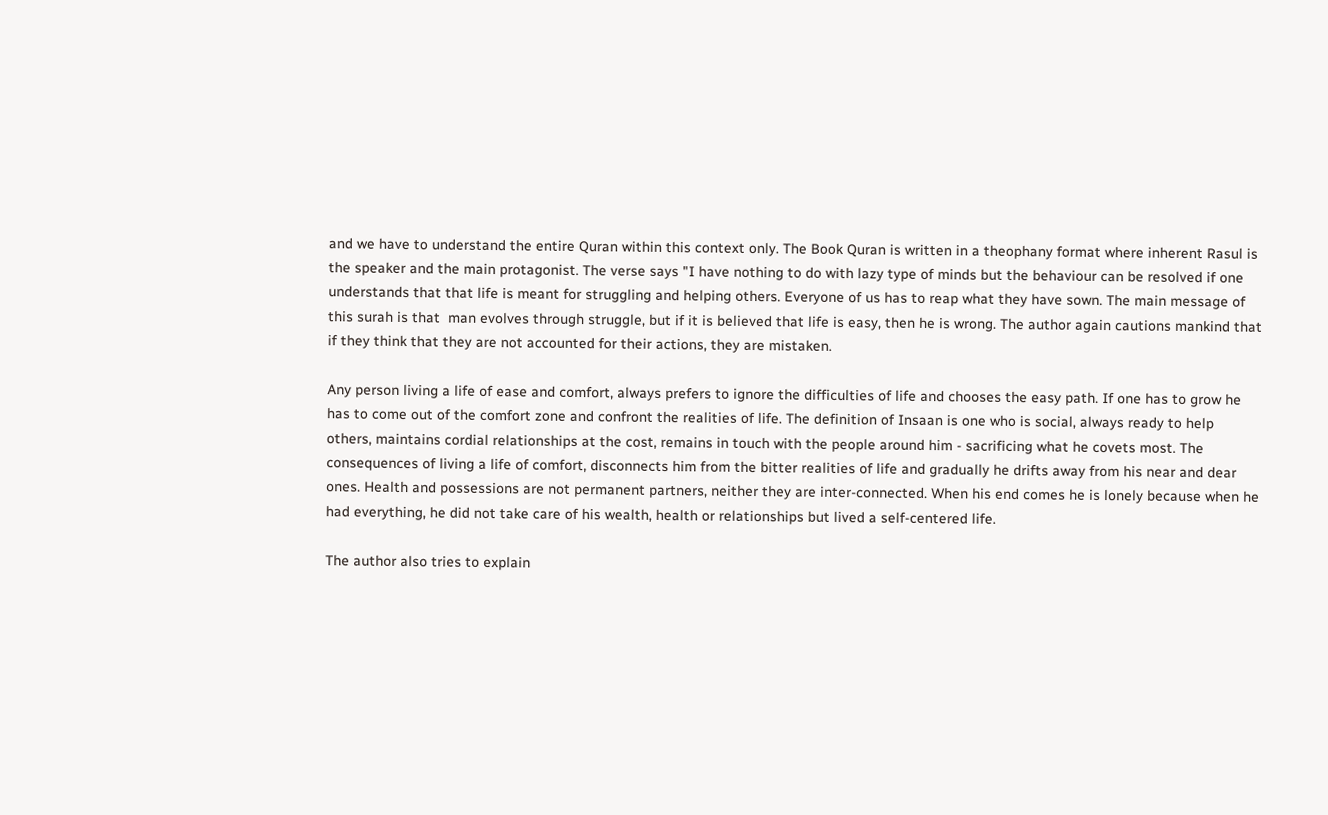and we have to understand the entire Quran within this context only. The Book Quran is written in a theophany format where inherent Rasul is the speaker and the main protagonist. The verse says "I have nothing to do with lazy type of minds but the behaviour can be resolved if one understands that that life is meant for struggling and helping others. Everyone of us has to reap what they have sown. The main message of this surah is that  man evolves through struggle, but if it is believed that life is easy, then he is wrong. The author again cautions mankind that if they think that they are not accounted for their actions, they are mistaken.

Any person living a life of ease and comfort, always prefers to ignore the difficulties of life and chooses the easy path. If one has to grow he has to come out of the comfort zone and confront the realities of life. The definition of Insaan is one who is social, always ready to help others, maintains cordial relationships at the cost, remains in touch with the people around him - sacrificing what he covets most. The consequences of living a life of comfort, disconnects him from the bitter realities of life and gradually he drifts away from his near and dear ones. Health and possessions are not permanent partners, neither they are inter-connected. When his end comes he is lonely because when he had everything, he did not take care of his wealth, health or relationships but lived a self-centered life.

The author also tries to explain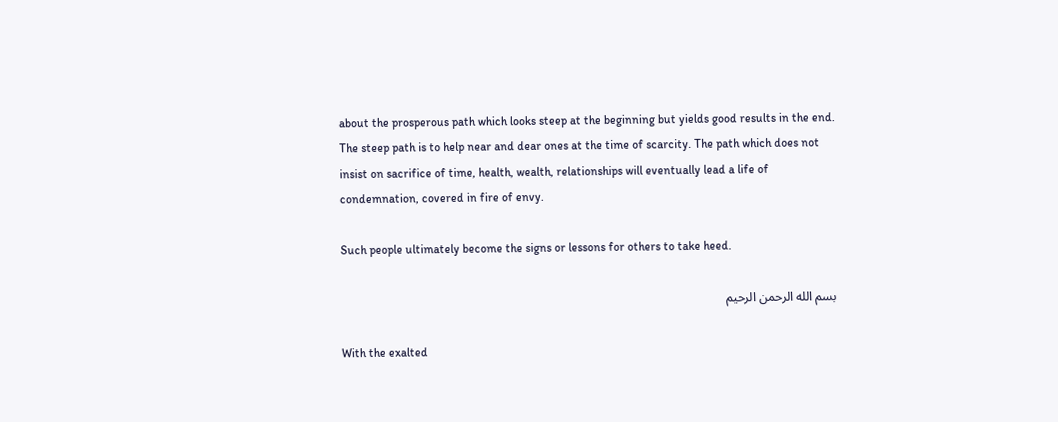about the prosperous path which looks steep at the beginning but yields good results in the end. The steep path is to help near and dear ones at the time of scarcity. The path which does not insist on sacrifice of time, health, wealth, relationships will eventually lead a life of condemnation, covered in fire of envy.

Such people ultimately become the signs or lessons for others to take heed.

بسم الله الرحمن الرحيم

With the exalted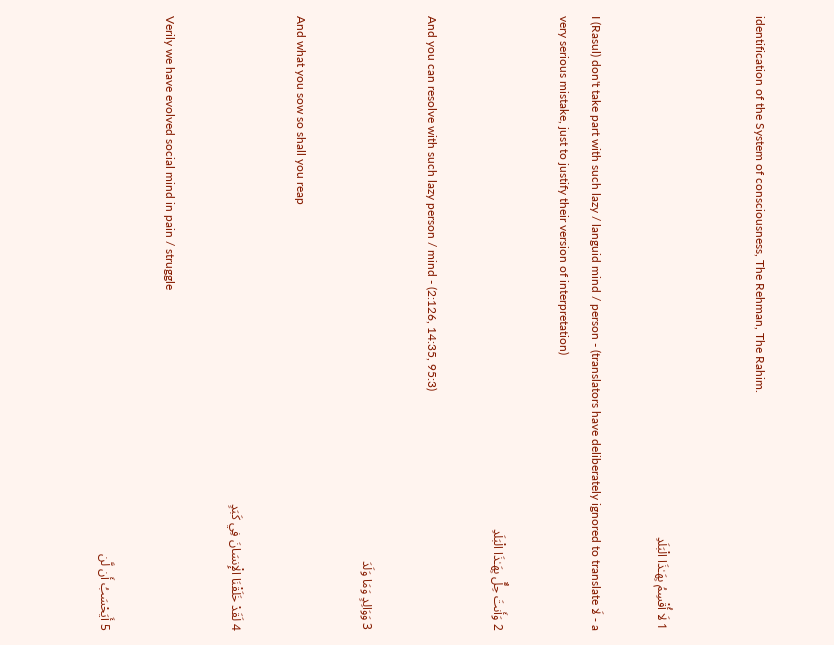identification of the System of consciousness, The Rehman, The Rahim.


1 لَا أُقْسِمُ بِهَـٰذَا الْبَلَدِ

I (Rasul) don't take part with such lazy / languid mind / person - (translators have deliberately ignored to translate لَا - a very serious mistake, just to justify their version of interpretation)

2 وَأَنتَ حِلٌّ بِهَـٰذَا الْبَلَدِ

And you can resolve with such lazy person / mind - (2:126, 14:35, 95:3)

3 وَوَالِدٍ وَمَا وَلَدَ

And what you sow so shall you reap

4 لَقَدْ خَلَقْنَا الْإِنسَانَ فِي كَبَدٍ

Verily we have evolved social mind in pain / struggle

5 أَيَحْسَبُ أَن لَّن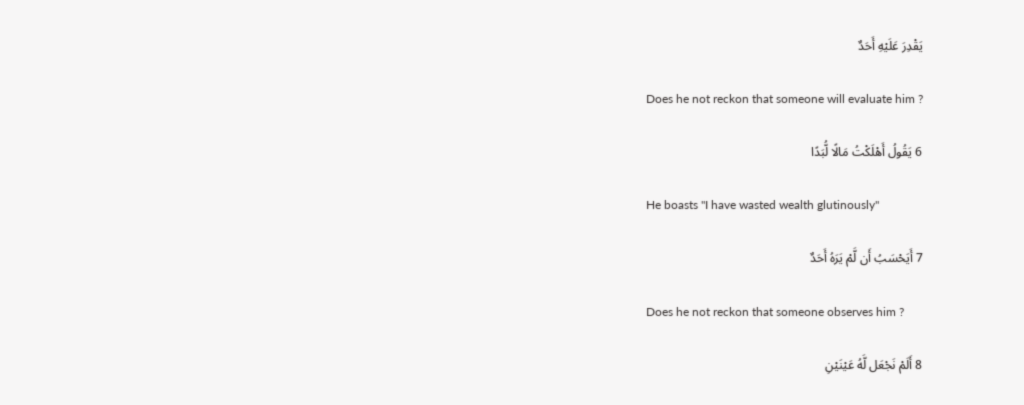يَقْدِرَ عَلَيْهِ أَحَدٌ

Does he not reckon that someone will evaluate him ?

6 يَقُولُ أَهْلَكْتُ مَالًا لُّبَدًا

He boasts "I have wasted wealth glutinously"

7 أَيَحْسَبُ أَن لَّمْ يَرَهُ أَحَدٌ

Does he not reckon that someone observes him ?

8 أَلَمْ نَجْعَل لَّهُ عَيْنَيْنِ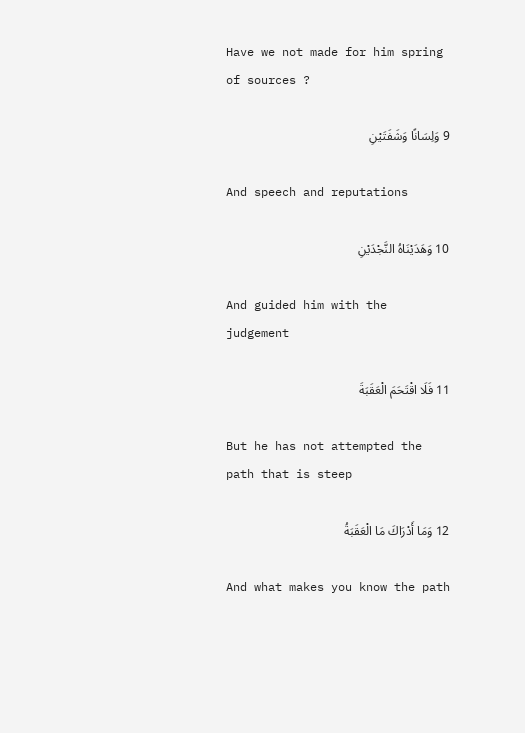Have we not made for him spring of sources ?

9 وَلِسَانًا وَشَفَتَيْنِ

And speech and reputations

10 وَهَدَيْنَاهُ النَّجْدَيْنِ

And guided him with the judgement

11 فَلَا اقْتَحَمَ الْعَقَبَةَ

But he has not attempted the path that is steep

12 وَمَا أَدْرَاكَ مَا الْعَقَبَةُ

And what makes you know the path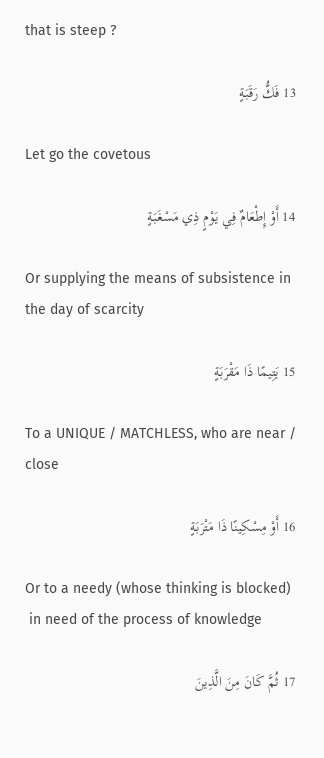that is steep ?

13 فَكُّ رَقَبَةٍ

Let go the covetous

14 أَوْ إِطْعَامٌ فِي يَوْمٍ ذِي مَسْغَبَةٍ

Or supplying the means of subsistence in the day of scarcity

15 يَتِيمًا ذَا مَقْرَبَةٍ

To a UNIQUE / MATCHLESS, who are near / close

16 أَوْ مِسْكِينًا ذَا مَتْرَبَةٍ

Or to a needy (whose thinking is blocked)
 in need of the process of knowledge

17 ثُمَّ كَانَ مِنَ الَّذِينَ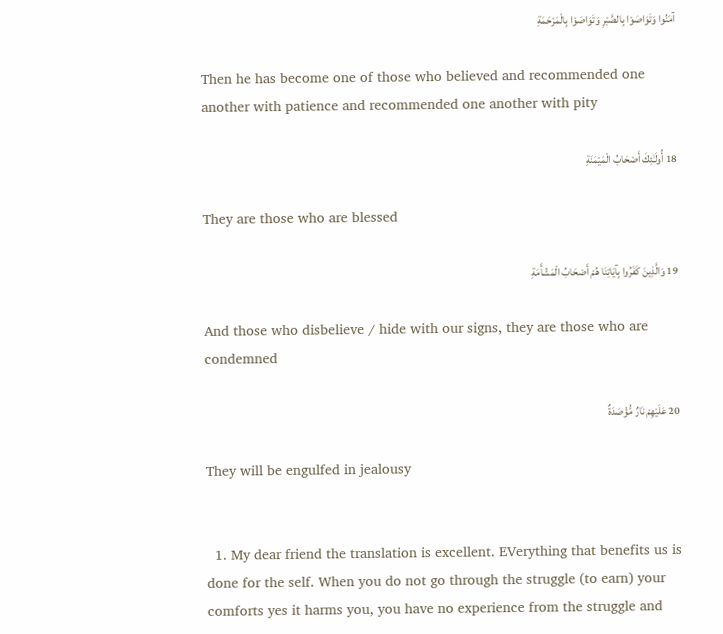آمَنُوا وَتَوَاصَوْا بِالصَّبْرِ وَتَوَاصَوْا بِالْمَرْحَمَةِ

Then he has become one of those who believed and recommended one another with patience and recommended one another with pity

18 أُولَـٰئِكَ أَصْحَابُ الْمَيْمَنَةِ

They are those who are blessed

19 وَالَّذِينَ كَفَرُوا بِآيَاتِنَا هُمْ أَصْحَابُ الْمَشْأَمَةِ

And those who disbelieve / hide with our signs, they are those who are condemned

20 عَلَيْهِمْ نَارٌ مُّؤْصَدَةٌ

They will be engulfed in jealousy


  1. My dear friend the translation is excellent. EVerything that benefits us is done for the self. When you do not go through the struggle (to earn) your comforts yes it harms you, you have no experience from the struggle and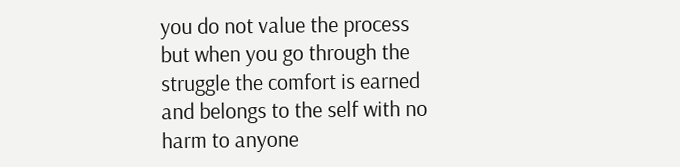you do not value the process but when you go through the struggle the comfort is earned and belongs to the self with no harm to anyone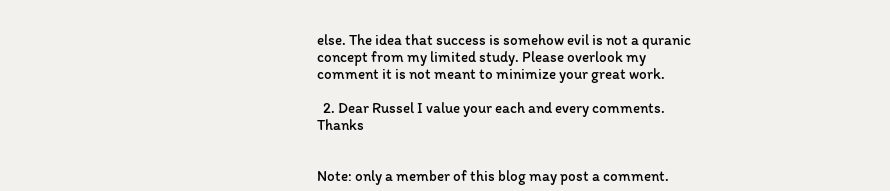else. The idea that success is somehow evil is not a quranic concept from my limited study. Please overlook my comment it is not meant to minimize your great work.

  2. Dear Russel I value your each and every comments. Thanks


Note: only a member of this blog may post a comment.